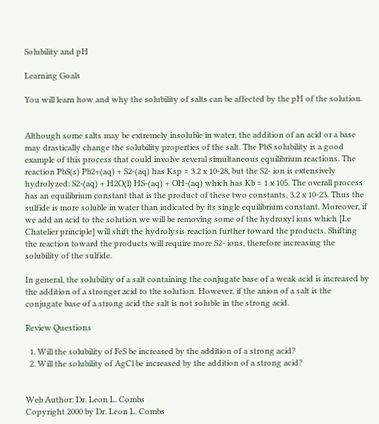Solubility and pH

Learning Goals

You will learn how and why the solubility of salts can be affected by the pH of the solution.


Although some salts may be extremely insoluble in water, the addition of an acid or a base may drastically change the solubility properties of the salt. The PbS solubility is a good example of this process that could involve several simultaneous equilibrium reactions. The reaction PbS(s) Pb2+(aq) + S2-(aq) has Ksp = 3.2 x 10-28, but the S2- ion is extensively hydrolyzed: S2-(aq) + H2O(l) HS-(aq) + OH-(aq) which has Kb = 1 x 105. The overall process has an equilibrium constant that is the product of these two constants, 3.2 x 10-23. Thus the sulfide is more soluble in water than indicated by its single equilibrium constant. Moreover, if we add an acid to the solution we will be removing some of the hydroxyl ions which [Le Chatelier principle] will shift the hydrolysis reaction further toward the products. Shifting the reaction toward the products will require more S2- ions, therefore increasing the solubility of the sulfide.

In general, the solubility of a salt containing the conjugate base of a weak acid is increased by the addition of a stronger acid to the solution. However, if the anion of a salt is the conjugate base of a strong acid the salt is not soluble in the strong acid.

Review Questions

  1. Will the solubility of FeS be increased by the addition of a strong acid?
  2. Will the solubility of AgCl be increased by the addition of a strong acid?


Web Author: Dr. Leon L. Combs
Copyright 2000 by Dr. Leon L. Combs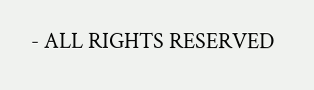- ALL RIGHTS RESERVED